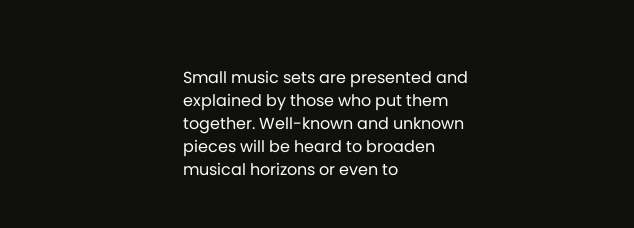Small music sets are presented and explained by those who put them together. Well-known and unknown pieces will be heard to broaden musical horizons or even to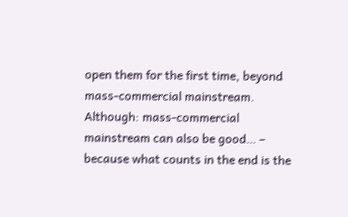open them for the first time, beyond mass-commercial mainstream. Although: mass-commercial mainstream can also be good… – because what counts in the end is the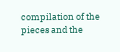compilation of the pieces and the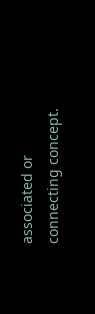associated or connecting concept.